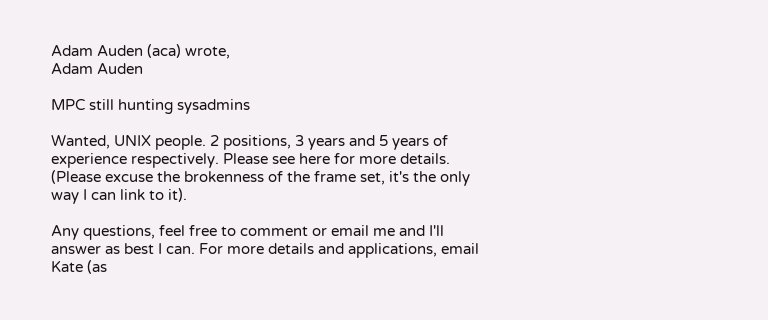Adam Auden (aca) wrote,
Adam Auden

MPC still hunting sysadmins

Wanted, UNIX people. 2 positions, 3 years and 5 years of experience respectively. Please see here for more details. (Please excuse the brokenness of the frame set, it's the only way I can link to it).

Any questions, feel free to comment or email me and I'll answer as best I can. For more details and applications, email Kate (as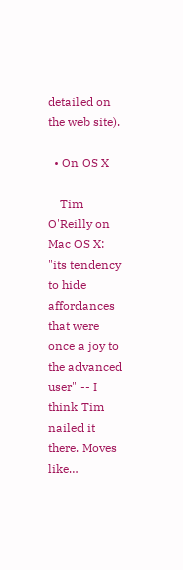detailed on the web site).

  • On OS X

    Tim O'Reilly on Mac OS X: "its tendency to hide affordances that were once a joy to the advanced user" -- I think Tim nailed it there. Moves like…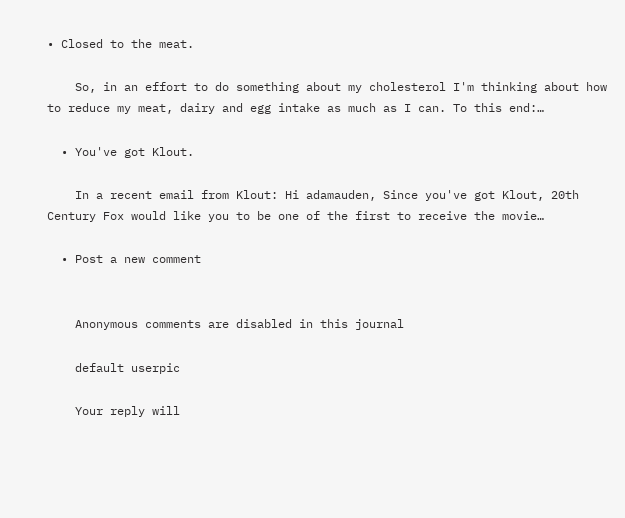• Closed to the meat.

    So, in an effort to do something about my cholesterol I'm thinking about how to reduce my meat, dairy and egg intake as much as I can. To this end:…

  • You've got Klout.

    In a recent email from Klout: Hi adamauden, Since you've got Klout, 20th Century Fox would like you to be one of the first to receive the movie…

  • Post a new comment


    Anonymous comments are disabled in this journal

    default userpic

    Your reply will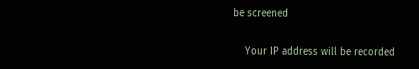be screened

    Your IP address will be recorded